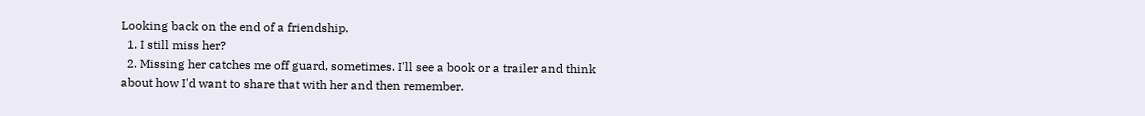Looking back on the end of a friendship.
  1. I still miss her?
  2. Missing her catches me off guard, sometimes. I'll see a book or a trailer and think about how I'd want to share that with her and then remember.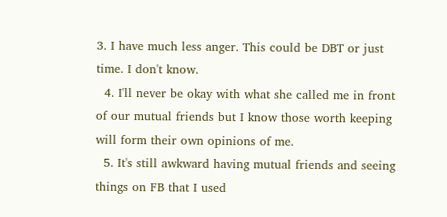3. I have much less anger. This could be DBT or just time. I don't know.
  4. I'll never be okay with what she called me in front of our mutual friends but I know those worth keeping will form their own opinions of me.
  5. It's still awkward having mutual friends and seeing things on FB that I used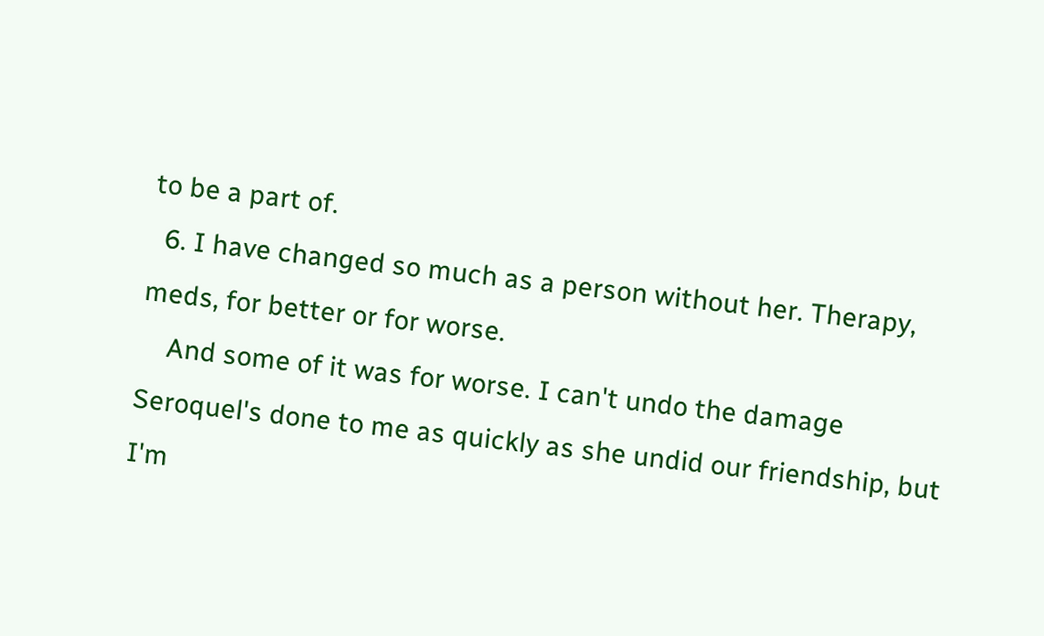to be a part of.
  6. I have changed so much as a person without her. Therapy, meds, for better or for worse.
    And some of it was for worse. I can't undo the damage Seroquel's done to me as quickly as she undid our friendship, but I'm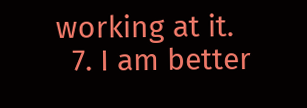working at it.
  7. I am better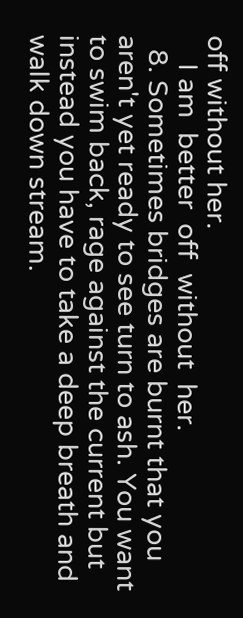off without her.
    I am  better  off  without  her.
  8. Sometimes bridges are burnt that you aren't yet ready to see turn to ash. You want to swim back, rage against the current but instead you have to take a deep breath and walk down stream.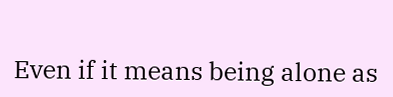Even if it means being alone as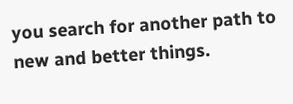you search for another path to new and better things.